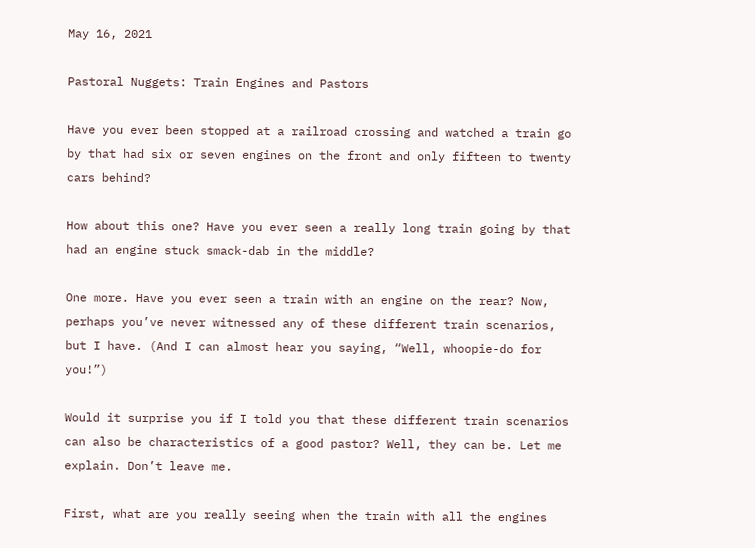May 16, 2021

Pastoral Nuggets: Train Engines and Pastors

Have you ever been stopped at a railroad crossing and watched a train go by that had six or seven engines on the front and only fifteen to twenty cars behind?

How about this one? Have you ever seen a really long train going by that had an engine stuck smack-dab in the middle?

One more. Have you ever seen a train with an engine on the rear? Now, perhaps you’ve never witnessed any of these different train scenarios, but I have. (And I can almost hear you saying, “Well, whoopie-do for you!”)

Would it surprise you if I told you that these different train scenarios can also be characteristics of a good pastor? Well, they can be. Let me explain. Don’t leave me.

First, what are you really seeing when the train with all the engines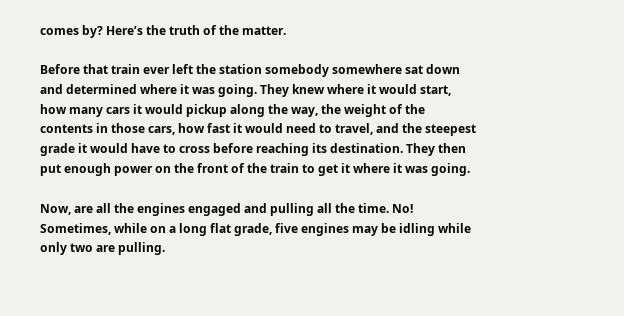comes by? Here’s the truth of the matter.

Before that train ever left the station somebody somewhere sat down and determined where it was going. They knew where it would start, how many cars it would pickup along the way, the weight of the contents in those cars, how fast it would need to travel, and the steepest grade it would have to cross before reaching its destination. They then put enough power on the front of the train to get it where it was going.

Now, are all the engines engaged and pulling all the time. No! Sometimes, while on a long flat grade, five engines may be idling while only two are pulling.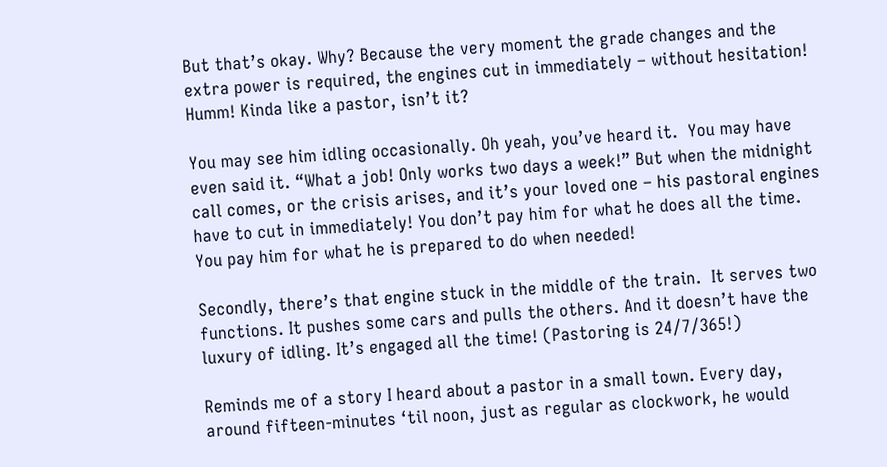But that’s okay. Why? Because the very moment the grade changes and the extra power is required, the engines cut in immediately – without hesitation! Humm! Kinda like a pastor, isn’t it?

You may see him idling occasionally. Oh yeah, you’ve heard it.  You may have even said it. “What a job! Only works two days a week!” But when the midnight call comes, or the crisis arises, and it’s your loved one – his pastoral engines have to cut in immediately! You don’t pay him for what he does all the time. You pay him for what he is prepared to do when needed!

Secondly, there’s that engine stuck in the middle of the train.  It serves two functions. It pushes some cars and pulls the others. And it doesn’t have the luxury of idling. It’s engaged all the time! (Pastoring is 24/7/365!)

Reminds me of a story I heard about a pastor in a small town. Every day, around fifteen-minutes ‘til noon, just as regular as clockwork, he would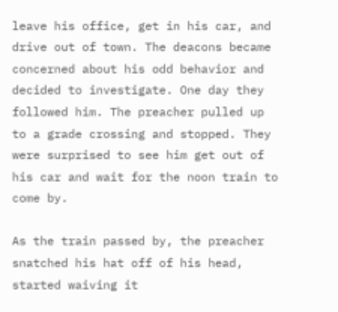leave his office, get in his car, and drive out of town. The deacons became concerned about his odd behavior and decided to investigate. One day they followed him. The preacher pulled up to a grade crossing and stopped. They were surprised to see him get out of his car and wait for the noon train to come by.

As the train passed by, the preacher snatched his hat off of his head, started waiving it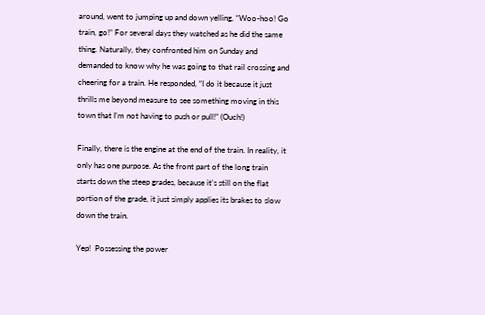around, went to jumping up and down yelling, “Woo-hoo! Go train, go!” For several days they watched as he did the same thing. Naturally, they confronted him on Sunday and demanded to know why he was going to that rail crossing and cheering for a train. He responded, “I do it because it just thrills me beyond measure to see something moving in this town that I’m not having to push or pull!” (Ouch!)

Finally, there is the engine at the end of the train. In reality, it only has one purpose. As the front part of the long train starts down the steep grades, because it’s still on the flat portion of the grade, it just simply applies its brakes to slow down the train.

Yep!  Possessing the power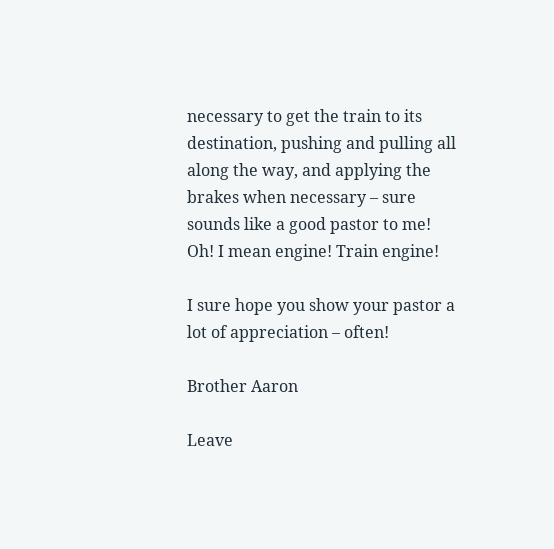necessary to get the train to its destination, pushing and pulling all along the way, and applying the brakes when necessary – sure sounds like a good pastor to me!  Oh! I mean engine! Train engine!

I sure hope you show your pastor a lot of appreciation – often!

Brother Aaron

Leave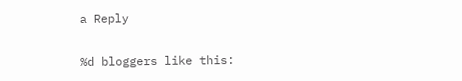a Reply

%d bloggers like this: